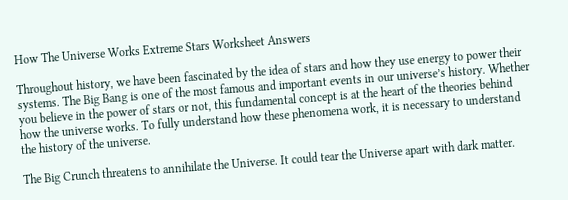How The Universe Works Extreme Stars Worksheet Answers

Throughout history, we have been fascinated by the idea of stars and how they use energy to power their systems. The Big Bang is one of the most famous and important events in our universe’s history. Whether you believe in the power of stars or not, this fundamental concept is at the heart of the theories behind how the universe works. To fully understand how these phenomena work, it is necessary to understand the history of the universe.

The Big Crunch threatens to annihilate the Universe. It could tear the Universe apart with dark matter.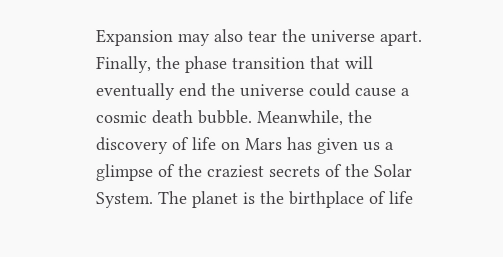Expansion may also tear the universe apart. Finally, the phase transition that will eventually end the universe could cause a cosmic death bubble. Meanwhile, the discovery of life on Mars has given us a glimpse of the craziest secrets of the Solar System. The planet is the birthplace of life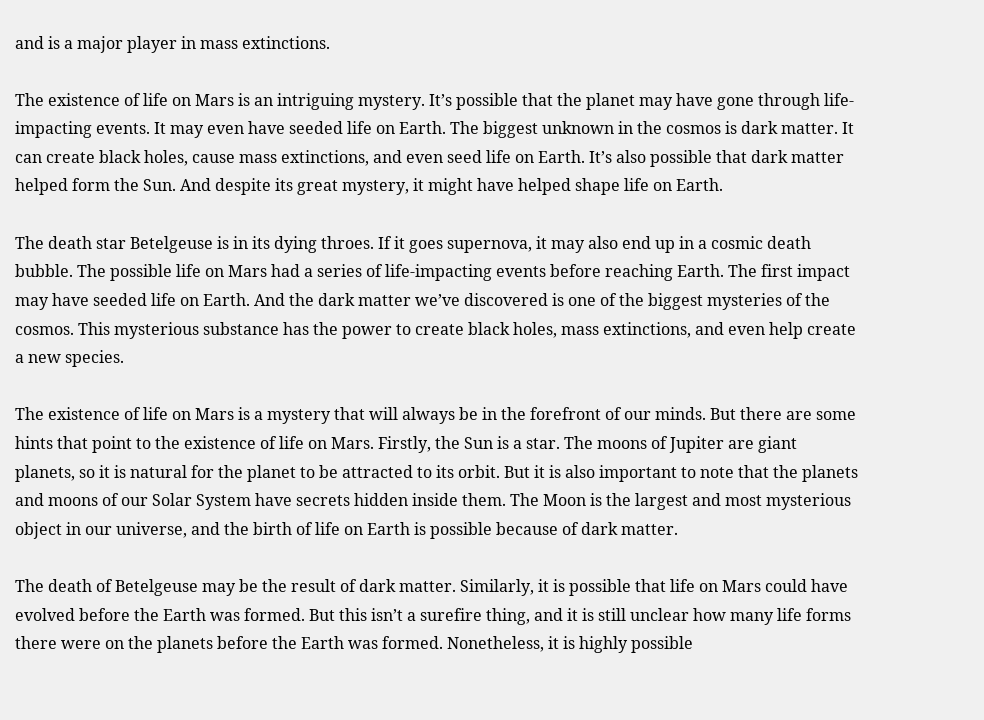and is a major player in mass extinctions.

The existence of life on Mars is an intriguing mystery. It’s possible that the planet may have gone through life-impacting events. It may even have seeded life on Earth. The biggest unknown in the cosmos is dark matter. It can create black holes, cause mass extinctions, and even seed life on Earth. It’s also possible that dark matter helped form the Sun. And despite its great mystery, it might have helped shape life on Earth.

The death star Betelgeuse is in its dying throes. If it goes supernova, it may also end up in a cosmic death bubble. The possible life on Mars had a series of life-impacting events before reaching Earth. The first impact may have seeded life on Earth. And the dark matter we’ve discovered is one of the biggest mysteries of the cosmos. This mysterious substance has the power to create black holes, mass extinctions, and even help create a new species.

The existence of life on Mars is a mystery that will always be in the forefront of our minds. But there are some hints that point to the existence of life on Mars. Firstly, the Sun is a star. The moons of Jupiter are giant planets, so it is natural for the planet to be attracted to its orbit. But it is also important to note that the planets and moons of our Solar System have secrets hidden inside them. The Moon is the largest and most mysterious object in our universe, and the birth of life on Earth is possible because of dark matter.

The death of Betelgeuse may be the result of dark matter. Similarly, it is possible that life on Mars could have evolved before the Earth was formed. But this isn’t a surefire thing, and it is still unclear how many life forms there were on the planets before the Earth was formed. Nonetheless, it is highly possible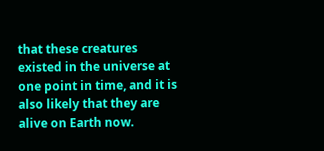that these creatures existed in the universe at one point in time, and it is also likely that they are alive on Earth now.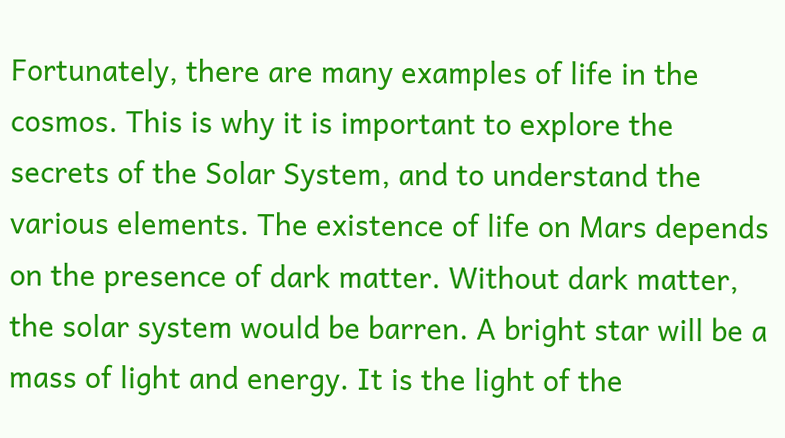Fortunately, there are many examples of life in the cosmos. This is why it is important to explore the secrets of the Solar System, and to understand the various elements. The existence of life on Mars depends on the presence of dark matter. Without dark matter, the solar system would be barren. A bright star will be a mass of light and energy. It is the light of the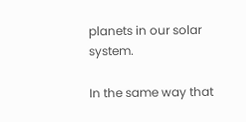planets in our solar system.

In the same way that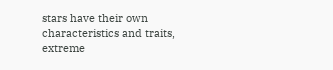stars have their own characteristics and traits, extreme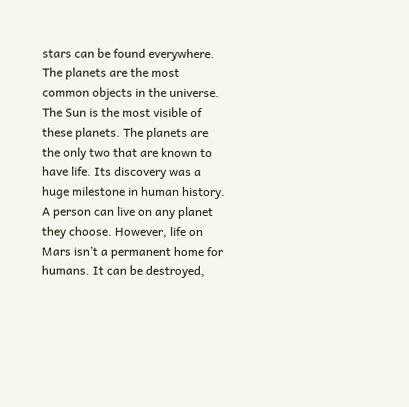stars can be found everywhere. The planets are the most common objects in the universe. The Sun is the most visible of these planets. The planets are the only two that are known to have life. Its discovery was a huge milestone in human history. A person can live on any planet they choose. However, life on Mars isn’t a permanent home for humans. It can be destroyed,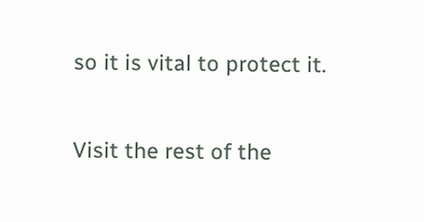so it is vital to protect it.

Visit the rest of the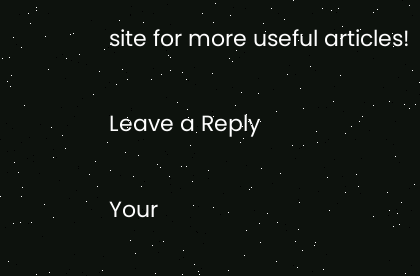site for more useful articles!

Leave a Reply

Your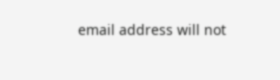email address will not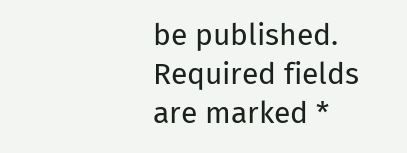be published. Required fields are marked *